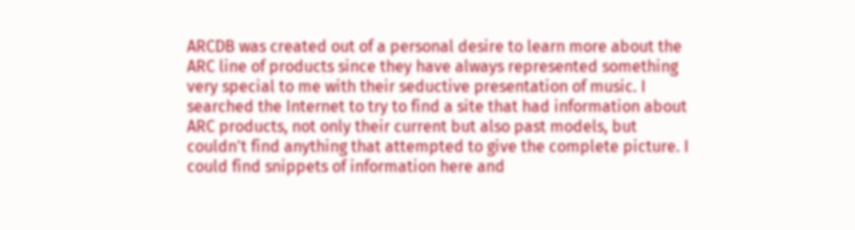ARCDB was created out of a personal desire to learn more about the ARC line of products since they have always represented something very special to me with their seductive presentation of music. I searched the Internet to try to find a site that had information about ARC products, not only their current but also past models, but couldn't find anything that attempted to give the complete picture. I could find snippets of information here and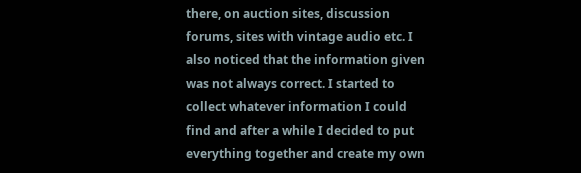there, on auction sites, discussion forums, sites with vintage audio etc. I also noticed that the information given was not always correct. I started to collect whatever information I could find and after a while I decided to put everything together and create my own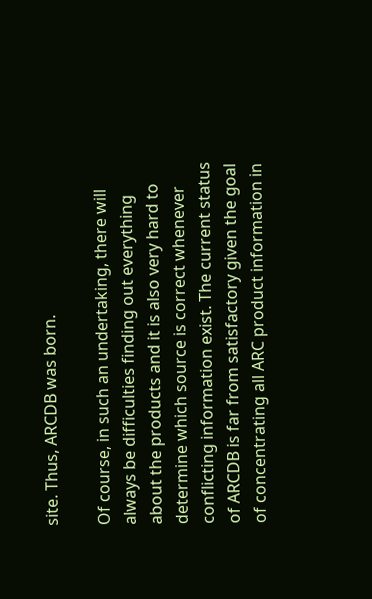site. Thus, ARCDB was born.

Of course, in such an undertaking, there will always be difficulties finding out everything about the products and it is also very hard to determine which source is correct whenever conflicting information exist. The current status of ARCDB is far from satisfactory given the goal of concentrating all ARC product information in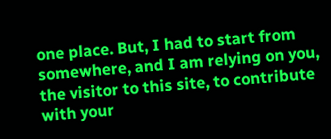one place. But, I had to start from somewhere, and I am relying on you, the visitor to this site, to contribute with your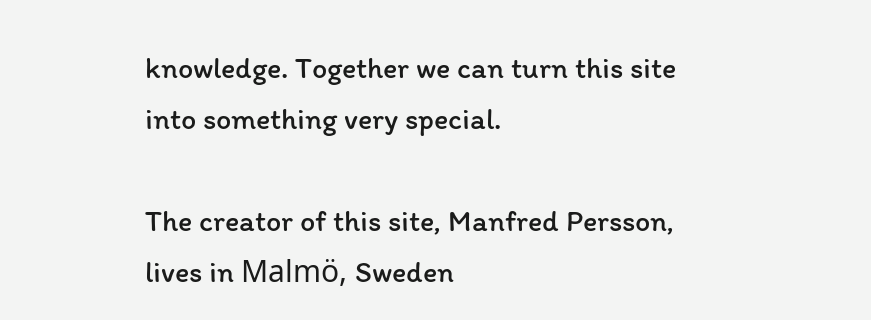knowledge. Together we can turn this site into something very special.

The creator of this site, Manfred Persson, lives in Malmö, Sweden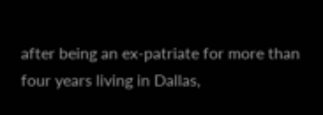after being an ex-patriate for more than four years living in Dallas,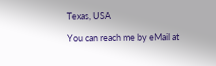Texas, USA

You can reach me by eMail at